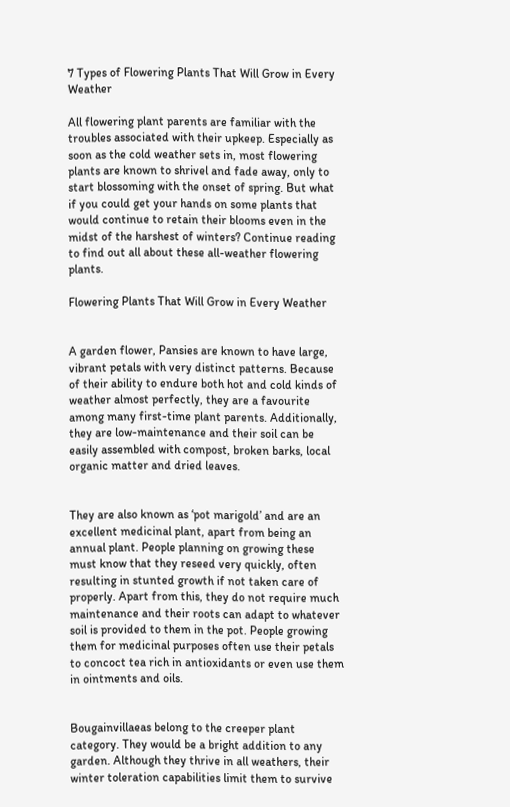7 Types of Flowering Plants That Will Grow in Every Weather

All flowering plant parents are familiar with the troubles associated with their upkeep. Especially as soon as the cold weather sets in, most flowering plants are known to shrivel and fade away, only to start blossoming with the onset of spring. But what if you could get your hands on some plants that would continue to retain their blooms even in the midst of the harshest of winters? Continue reading to find out all about these all-weather flowering plants.

Flowering Plants That Will Grow in Every Weather


A garden flower, Pansies are known to have large, vibrant petals with very distinct patterns. Because of their ability to endure both hot and cold kinds of weather almost perfectly, they are a favourite among many first-time plant parents. Additionally, they are low-maintenance and their soil can be easily assembled with compost, broken barks, local organic matter and dried leaves.


They are also known as ‘pot marigold’ and are an excellent medicinal plant, apart from being an annual plant. People planning on growing these must know that they reseed very quickly, often resulting in stunted growth if not taken care of properly. Apart from this, they do not require much maintenance and their roots can adapt to whatever soil is provided to them in the pot. People growing them for medicinal purposes often use their petals to concoct tea rich in antioxidants or even use them in ointments and oils.


Bougainvillaeas belong to the creeper plant category. They would be a bright addition to any garden. Although they thrive in all weathers, their winter toleration capabilities limit them to survive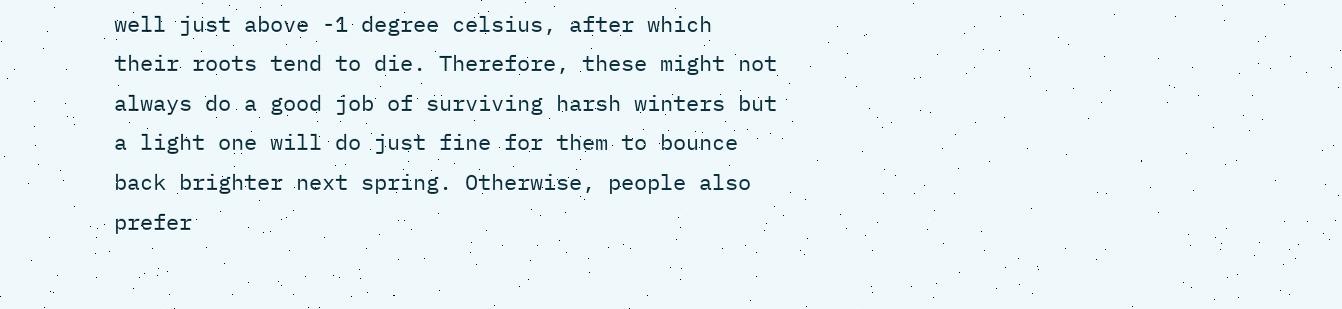well just above -1 degree celsius, after which their roots tend to die. Therefore, these might not always do a good job of surviving harsh winters but a light one will do just fine for them to bounce back brighter next spring. Otherwise, people also prefer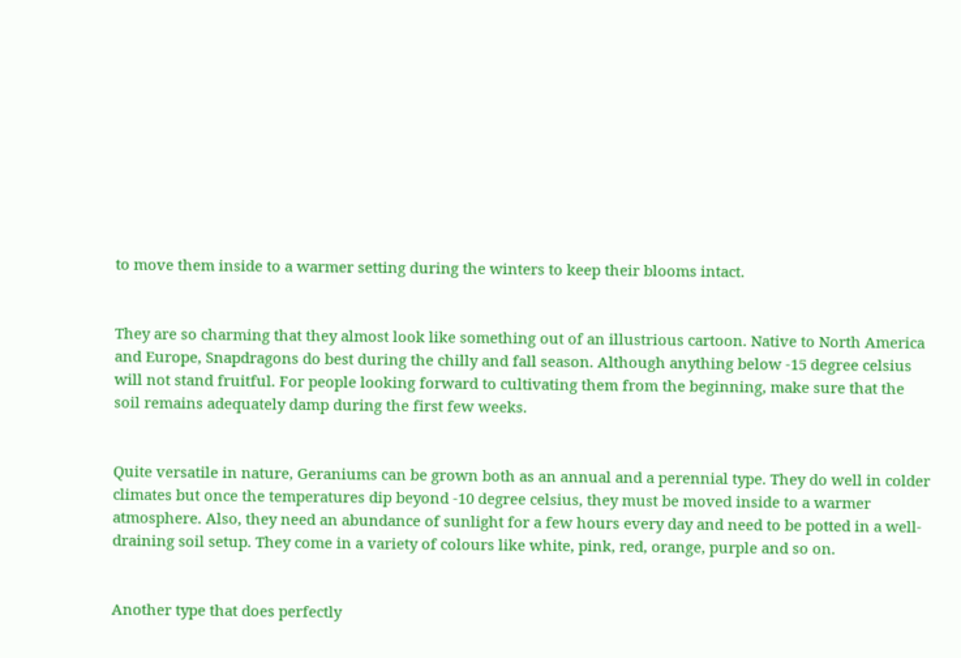to move them inside to a warmer setting during the winters to keep their blooms intact.


They are so charming that they almost look like something out of an illustrious cartoon. Native to North America and Europe, Snapdragons do best during the chilly and fall season. Although anything below -15 degree celsius will not stand fruitful. For people looking forward to cultivating them from the beginning, make sure that the soil remains adequately damp during the first few weeks.


Quite versatile in nature, Geraniums can be grown both as an annual and a perennial type. They do well in colder climates but once the temperatures dip beyond -10 degree celsius, they must be moved inside to a warmer atmosphere. Also, they need an abundance of sunlight for a few hours every day and need to be potted in a well-draining soil setup. They come in a variety of colours like white, pink, red, orange, purple and so on.


Another type that does perfectly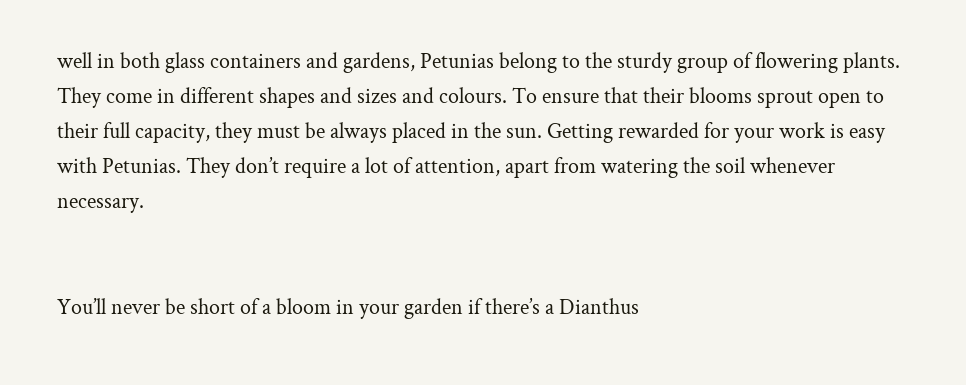well in both glass containers and gardens, Petunias belong to the sturdy group of flowering plants. They come in different shapes and sizes and colours. To ensure that their blooms sprout open to their full capacity, they must be always placed in the sun. Getting rewarded for your work is easy with Petunias. They don’t require a lot of attention, apart from watering the soil whenever necessary.


You’ll never be short of a bloom in your garden if there’s a Dianthus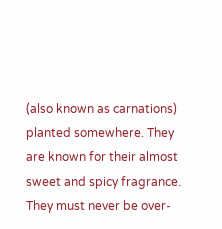(also known as carnations) planted somewhere. They are known for their almost sweet and spicy fragrance. They must never be over-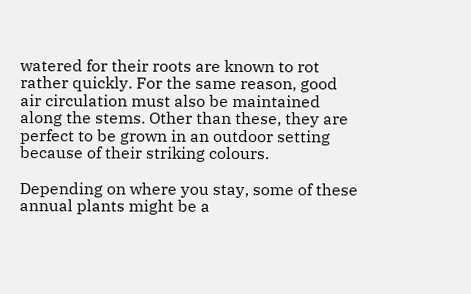watered for their roots are known to rot rather quickly. For the same reason, good air circulation must also be maintained along the stems. Other than these, they are perfect to be grown in an outdoor setting because of their striking colours.

Depending on where you stay, some of these annual plants might be a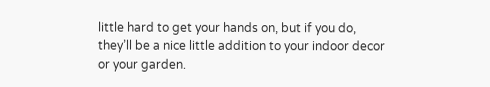little hard to get your hands on, but if you do, they’ll be a nice little addition to your indoor decor or your garden.